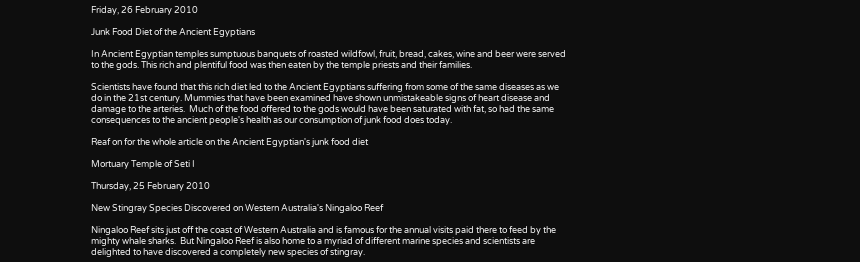Friday, 26 February 2010

Junk Food Diet of the Ancient Egyptians

In Ancient Egyptian temples sumptuous banquets of roasted wildfowl, fruit, bread, cakes, wine and beer were served to the gods. This rich and plentiful food was then eaten by the temple priests and their families.

Scientists have found that this rich diet led to the Ancient Egyptians suffering from some of the same diseases as we do in the 21st century. Mummies that have been examined have shown unmistakeable signs of heart disease and damage to the arteries.  Much of the food offered to the gods would have been saturated with fat, so had the same consequences to the ancient people's health as our consumption of junk food does today.

Reaf on for the whole article on the Ancient Egyptian's junk food diet

Mortuary Temple of Seti I

Thursday, 25 February 2010

New Stingray Species Discovered on Western Australia's Ningaloo Reef

Ningaloo Reef sits just off the coast of Western Australia and is famous for the annual visits paid there to feed by the mighty whale sharks.  But Ningaloo Reef is also home to a myriad of different marine species and scientists are delighted to have discovered a completely new species of stingray.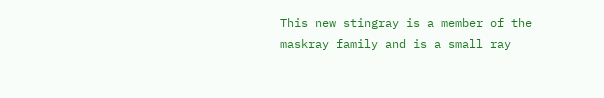This new stingray is a member of the maskray family and is a small ray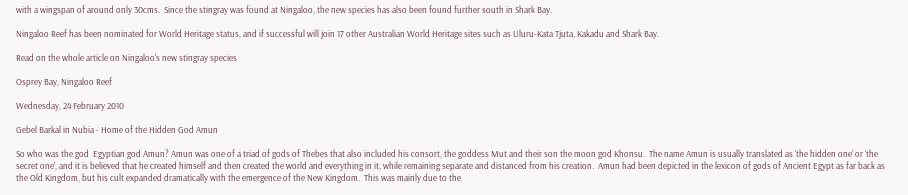with a wingspan of around only 30cms.  Since the stingray was found at Ningaloo, the new species has also been found further south in Shark Bay.

Ningaloo Reef has been nominated for World Heritage status, and if successful will join 17 other Australian World Heritage sites such as Uluru-Kata Tjuta, Kakadu and Shark Bay.

Read on the whole article on Ningaloo's new stingray species

Osprey Bay, Ningaloo Reef

Wednesday, 24 February 2010

Gebel Barkal in Nubia - Home of the Hidden God Amun

So who was the god  Egyptian god Amun? Amun was one of a triad of gods of Thebes that also included his consort, the goddess Mut and their son the moon god Khonsu.  The name Amun is usually translated as ‘the hidden one’ or ‘the secret one’, and it is believed that he created himself and then created the world and everything in it, while remaining separate and distanced from his creation.  Amun had been depicted in the lexicon of gods of Ancient Egypt as far back as the Old Kingdom, but his cult expanded dramatically with the emergence of the New Kingdom.  This was mainly due to the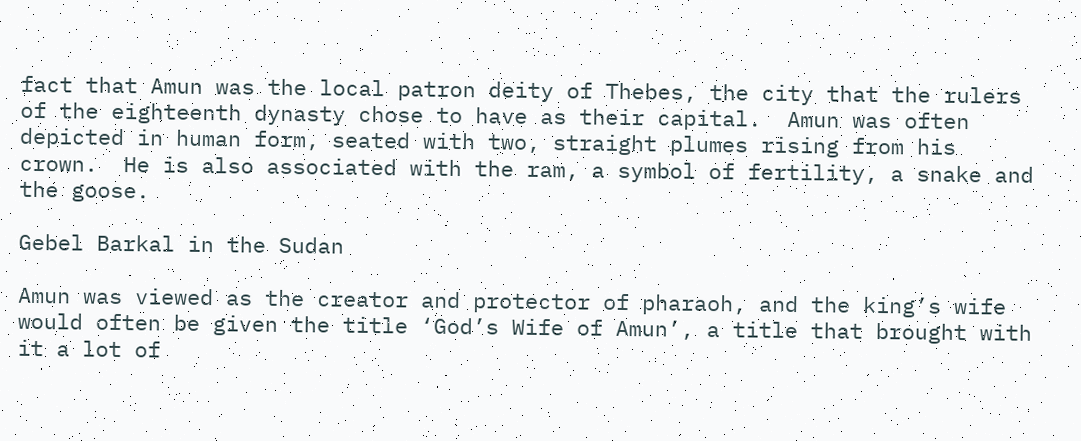fact that Amun was the local patron deity of Thebes, the city that the rulers of the eighteenth dynasty chose to have as their capital.  Amun was often depicted in human form, seated with two, straight plumes rising from his crown.  He is also associated with the ram, a symbol of fertility, a snake and the goose.

Gebel Barkal in the Sudan

Amun was viewed as the creator and protector of pharaoh, and the king’s wife would often be given the title ‘God’s Wife of Amun’, a title that brought with it a lot of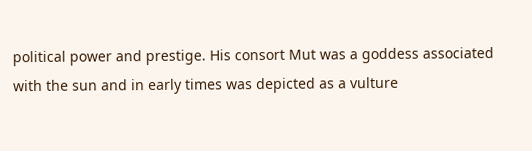political power and prestige. His consort Mut was a goddess associated with the sun and in early times was depicted as a vulture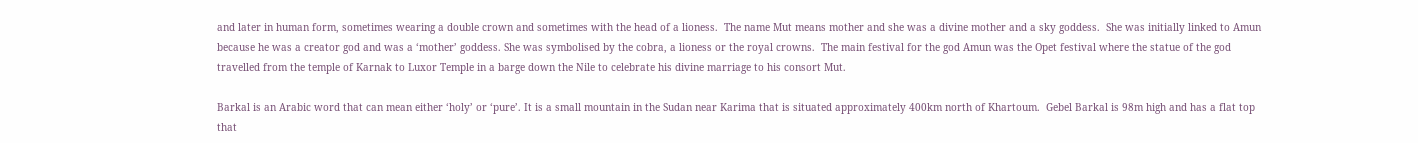and later in human form, sometimes wearing a double crown and sometimes with the head of a lioness.  The name Mut means mother and she was a divine mother and a sky goddess.  She was initially linked to Amun because he was a creator god and was a ‘mother’ goddess. She was symbolised by the cobra, a lioness or the royal crowns.  The main festival for the god Amun was the Opet festival where the statue of the god travelled from the temple of Karnak to Luxor Temple in a barge down the Nile to celebrate his divine marriage to his consort Mut.

Barkal is an Arabic word that can mean either ‘holy’ or ‘pure’. It is a small mountain in the Sudan near Karima that is situated approximately 400km north of Khartoum.  Gebel Barkal is 98m high and has a flat top that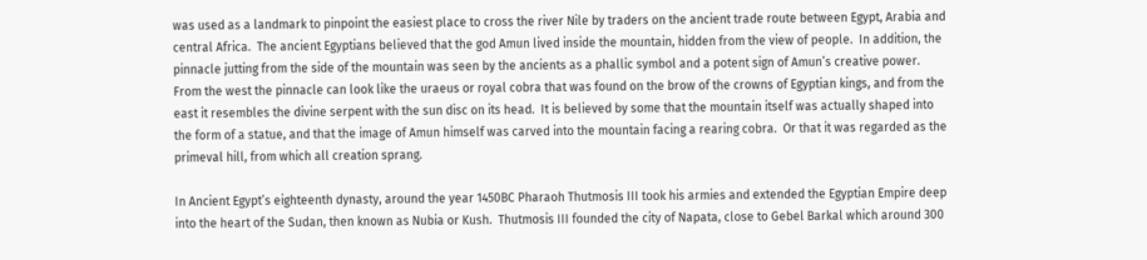was used as a landmark to pinpoint the easiest place to cross the river Nile by traders on the ancient trade route between Egypt, Arabia and central Africa.  The ancient Egyptians believed that the god Amun lived inside the mountain, hidden from the view of people.  In addition, the pinnacle jutting from the side of the mountain was seen by the ancients as a phallic symbol and a potent sign of Amun’s creative power.  From the west the pinnacle can look like the uraeus or royal cobra that was found on the brow of the crowns of Egyptian kings, and from the east it resembles the divine serpent with the sun disc on its head.  It is believed by some that the mountain itself was actually shaped into the form of a statue, and that the image of Amun himself was carved into the mountain facing a rearing cobra.  Or that it was regarded as the primeval hill, from which all creation sprang.

In Ancient Egypt’s eighteenth dynasty, around the year 1450BC Pharaoh Thutmosis III took his armies and extended the Egyptian Empire deep into the heart of the Sudan, then known as Nubia or Kush.  Thutmosis III founded the city of Napata, close to Gebel Barkal which around 300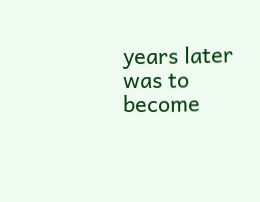years later was to become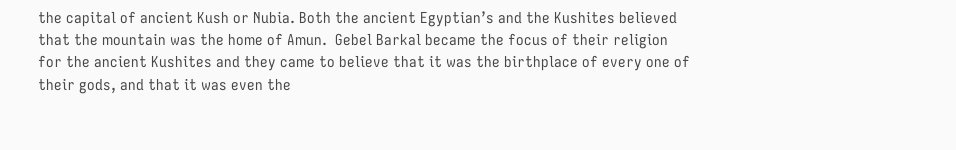the capital of ancient Kush or Nubia. Both the ancient Egyptian’s and the Kushites believed that the mountain was the home of Amun.  Gebel Barkal became the focus of their religion for the ancient Kushites and they came to believe that it was the birthplace of every one of their gods, and that it was even the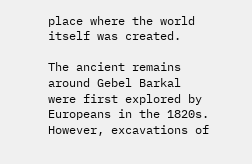place where the world itself was created.

The ancient remains around Gebel Barkal were first explored by Europeans in the 1820s.  However, excavations of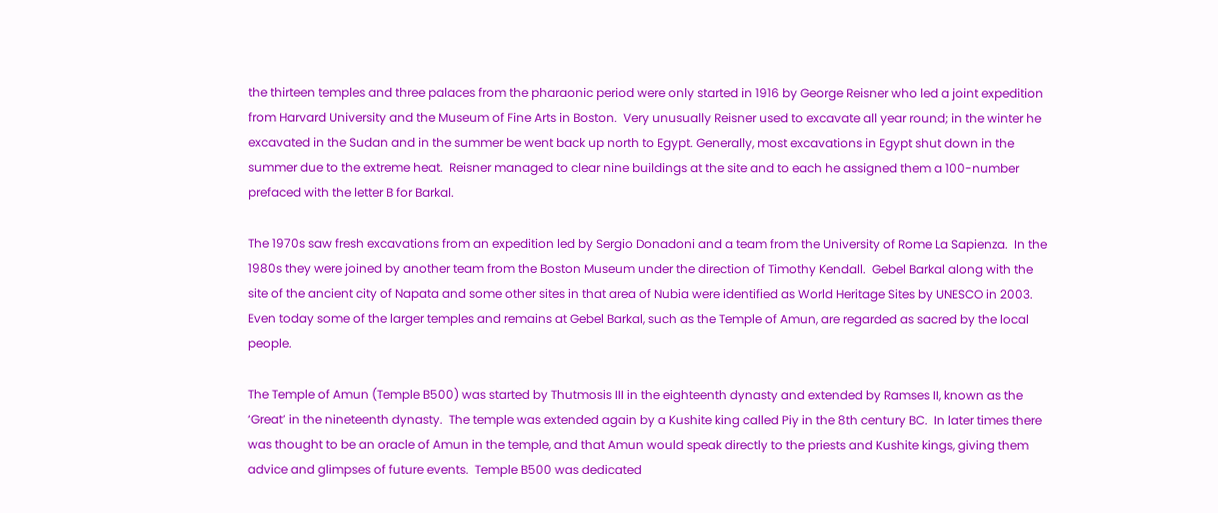the thirteen temples and three palaces from the pharaonic period were only started in 1916 by George Reisner who led a joint expedition from Harvard University and the Museum of Fine Arts in Boston.  Very unusually Reisner used to excavate all year round; in the winter he excavated in the Sudan and in the summer be went back up north to Egypt. Generally, most excavations in Egypt shut down in the summer due to the extreme heat.  Reisner managed to clear nine buildings at the site and to each he assigned them a 100-number prefaced with the letter B for Barkal.

The 1970s saw fresh excavations from an expedition led by Sergio Donadoni and a team from the University of Rome La Sapienza.  In the 1980s they were joined by another team from the Boston Museum under the direction of Timothy Kendall.  Gebel Barkal along with the site of the ancient city of Napata and some other sites in that area of Nubia were identified as World Heritage Sites by UNESCO in 2003.  Even today some of the larger temples and remains at Gebel Barkal, such as the Temple of Amun, are regarded as sacred by the local people.

The Temple of Amun (Temple B500) was started by Thutmosis III in the eighteenth dynasty and extended by Ramses II, known as the ‘Great’ in the nineteenth dynasty.  The temple was extended again by a Kushite king called Piy in the 8th century BC.  In later times there was thought to be an oracle of Amun in the temple, and that Amun would speak directly to the priests and Kushite kings, giving them advice and glimpses of future events.  Temple B500 was dedicated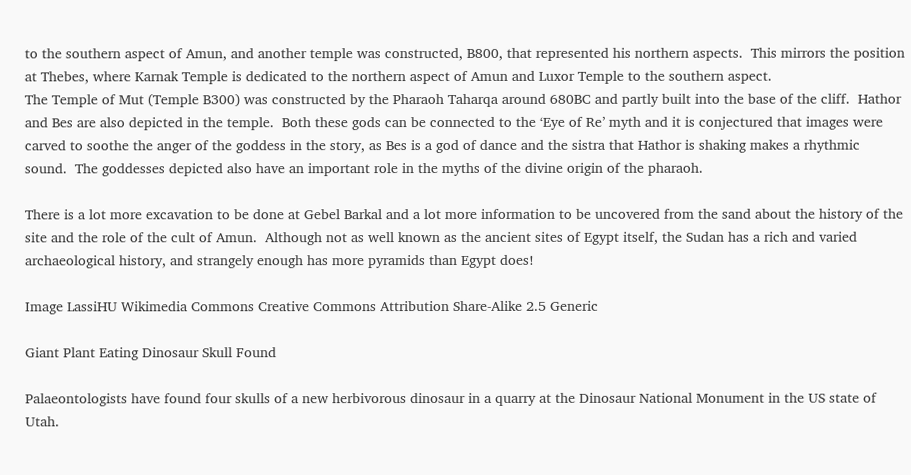to the southern aspect of Amun, and another temple was constructed, B800, that represented his northern aspects.  This mirrors the position at Thebes, where Karnak Temple is dedicated to the northern aspect of Amun and Luxor Temple to the southern aspect.
The Temple of Mut (Temple B300) was constructed by the Pharaoh Taharqa around 680BC and partly built into the base of the cliff.  Hathor and Bes are also depicted in the temple.  Both these gods can be connected to the ‘Eye of Re’ myth and it is conjectured that images were carved to soothe the anger of the goddess in the story, as Bes is a god of dance and the sistra that Hathor is shaking makes a rhythmic sound.  The goddesses depicted also have an important role in the myths of the divine origin of the pharaoh.

There is a lot more excavation to be done at Gebel Barkal and a lot more information to be uncovered from the sand about the history of the site and the role of the cult of Amun.  Although not as well known as the ancient sites of Egypt itself, the Sudan has a rich and varied archaeological history, and strangely enough has more pyramids than Egypt does!

Image LassiHU Wikimedia Commons Creative Commons Attribution Share-Alike 2.5 Generic

Giant Plant Eating Dinosaur Skull Found

Palaeontologists have found four skulls of a new herbivorous dinosaur in a quarry at the Dinosaur National Monument in the US state of Utah.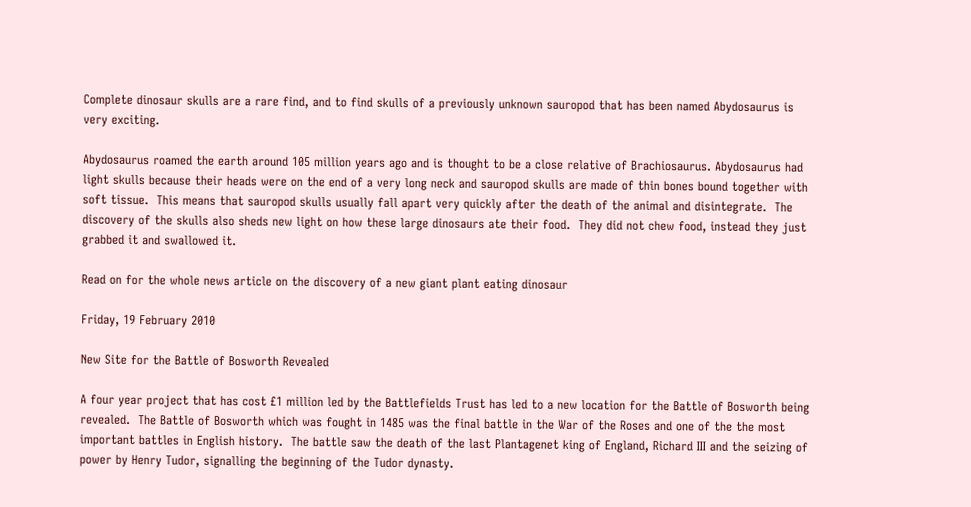Complete dinosaur skulls are a rare find, and to find skulls of a previously unknown sauropod that has been named Abydosaurus is very exciting.

Abydosaurus roamed the earth around 105 million years ago and is thought to be a close relative of Brachiosaurus. Abydosaurus had light skulls because their heads were on the end of a very long neck and sauropod skulls are made of thin bones bound together with soft tissue.  This means that sauropod skulls usually fall apart very quickly after the death of the animal and disintegrate.  The discovery of the skulls also sheds new light on how these large dinosaurs ate their food.  They did not chew food, instead they just grabbed it and swallowed it.

Read on for the whole news article on the discovery of a new giant plant eating dinosaur

Friday, 19 February 2010

New Site for the Battle of Bosworth Revealed

A four year project that has cost £1 million led by the Battlefields Trust has led to a new location for the Battle of Bosworth being revealed.  The Battle of Bosworth which was fought in 1485 was the final battle in the War of the Roses and one of the the most important battles in English history.  The battle saw the death of the last Plantagenet king of England, Richard III and the seizing of power by Henry Tudor, signalling the beginning of the Tudor dynasty.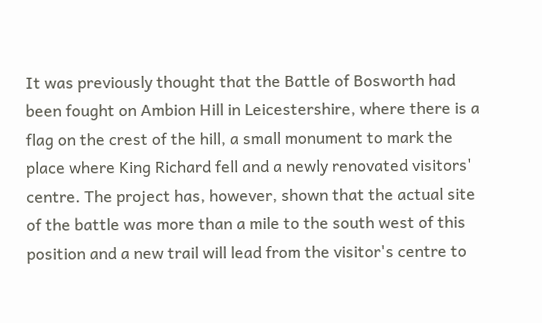It was previously thought that the Battle of Bosworth had been fought on Ambion Hill in Leicestershire, where there is a flag on the crest of the hill, a small monument to mark the place where King Richard fell and a newly renovated visitors' centre. The project has, however, shown that the actual site of the battle was more than a mile to the south west of this position and a new trail will lead from the visitor's centre to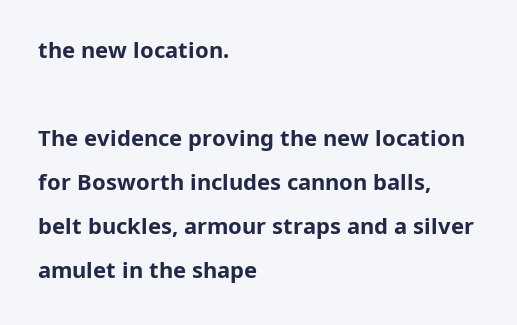the new location.

The evidence proving the new location for Bosworth includes cannon balls, belt buckles, armour straps and a silver amulet in the shape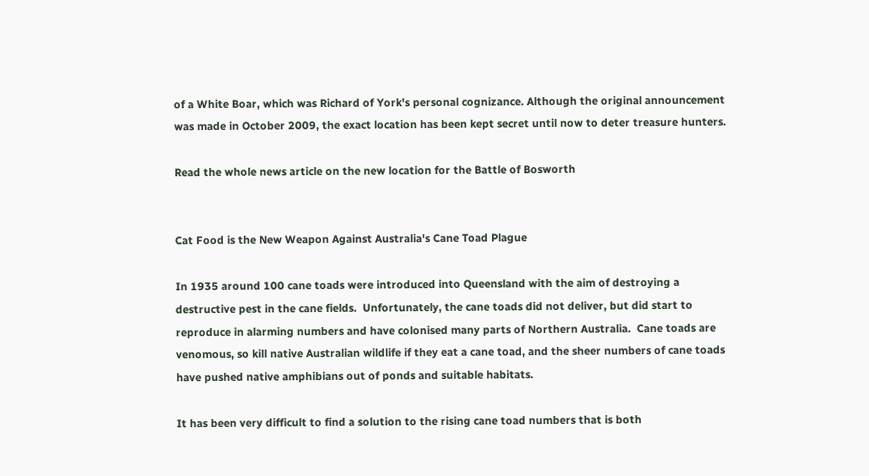of a White Boar, which was Richard of York's personal cognizance. Although the original announcement was made in October 2009, the exact location has been kept secret until now to deter treasure hunters.

Read the whole news article on the new location for the Battle of Bosworth


Cat Food is the New Weapon Against Australia's Cane Toad Plague

In 1935 around 100 cane toads were introduced into Queensland with the aim of destroying a destructive pest in the cane fields.  Unfortunately, the cane toads did not deliver, but did start to reproduce in alarming numbers and have colonised many parts of Northern Australia.  Cane toads are venomous, so kill native Australian wildlife if they eat a cane toad, and the sheer numbers of cane toads have pushed native amphibians out of ponds and suitable habitats.

It has been very difficult to find a solution to the rising cane toad numbers that is both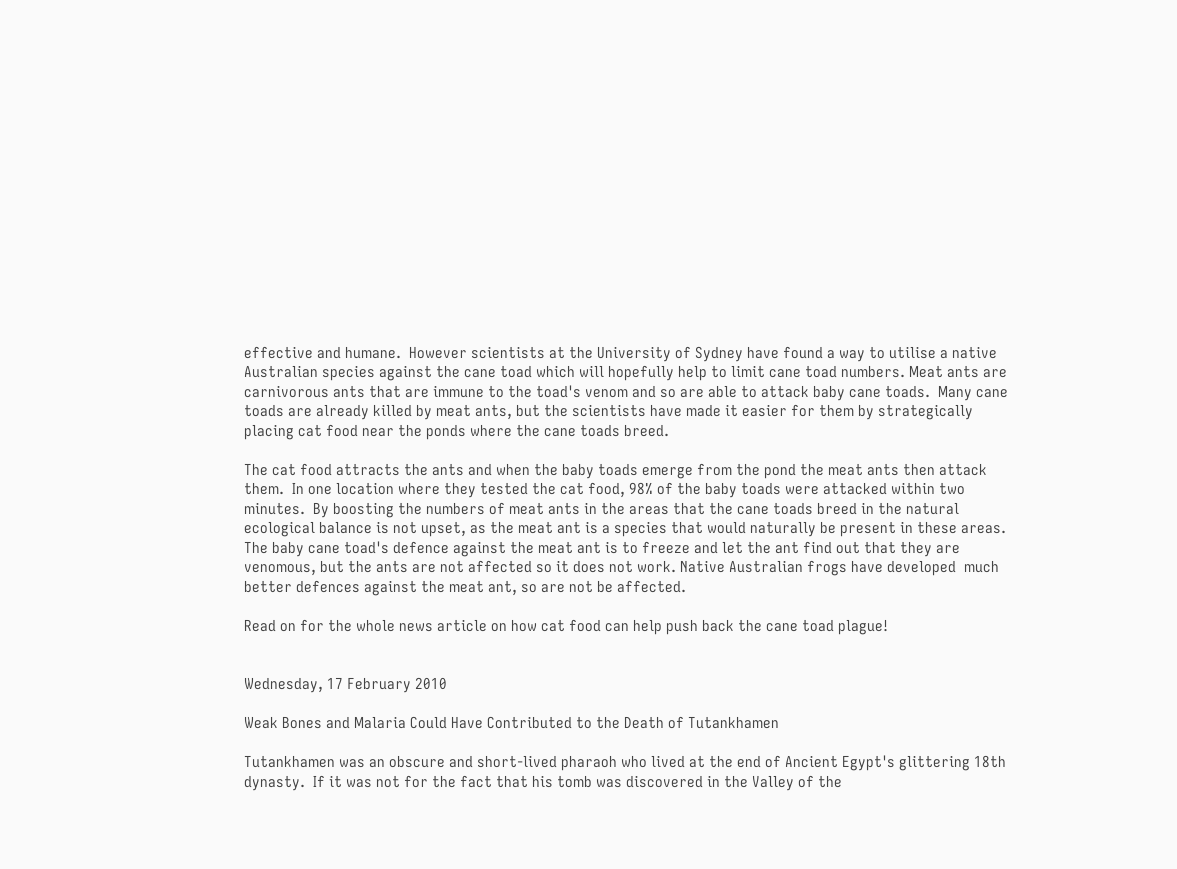effective and humane.  However scientists at the University of Sydney have found a way to utilise a native Australian species against the cane toad which will hopefully help to limit cane toad numbers. Meat ants are carnivorous ants that are immune to the toad's venom and so are able to attack baby cane toads.  Many cane toads are already killed by meat ants, but the scientists have made it easier for them by strategically placing cat food near the ponds where the cane toads breed.

The cat food attracts the ants and when the baby toads emerge from the pond the meat ants then attack them.  In one location where they tested the cat food, 98% of the baby toads were attacked within two minutes.  By boosting the numbers of meat ants in the areas that the cane toads breed in the natural ecological balance is not upset, as the meat ant is a species that would naturally be present in these areas. The baby cane toad's defence against the meat ant is to freeze and let the ant find out that they are venomous, but the ants are not affected so it does not work. Native Australian frogs have developed  much better defences against the meat ant, so are not be affected.

Read on for the whole news article on how cat food can help push back the cane toad plague!


Wednesday, 17 February 2010

Weak Bones and Malaria Could Have Contributed to the Death of Tutankhamen

Tutankhamen was an obscure and short-lived pharaoh who lived at the end of Ancient Egypt's glittering 18th dynasty.  If it was not for the fact that his tomb was discovered in the Valley of the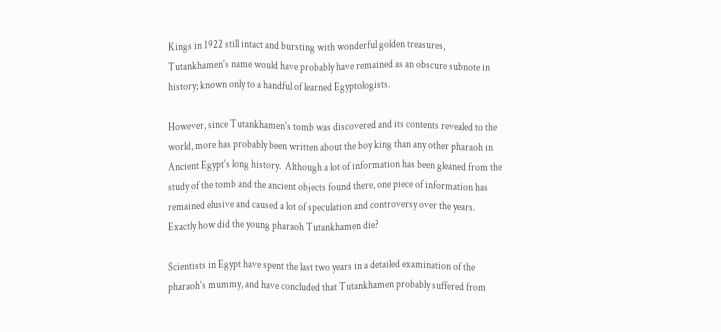Kings in 1922 still intact and bursting with wonderful golden treasures, Tutankhamen's name would have probably have remained as an obscure subnote in history; known only to a handful of learned Egyptologists.

However, since Tutankhamen's tomb was discovered and its contents revealed to the world, more has probably been written about the boy king than any other pharaoh in Ancient Egypt's long history.  Although a lot of information has been gleaned from the study of the tomb and the ancient objects found there, one piece of information has remained elusive and caused a lot of speculation and controversy over the years.  Exactly how did the young pharaoh Tutankhamen die?

Scientists in Egypt have spent the last two years in a detailed examination of the pharaoh's mummy, and have concluded that Tutankhamen probably suffered from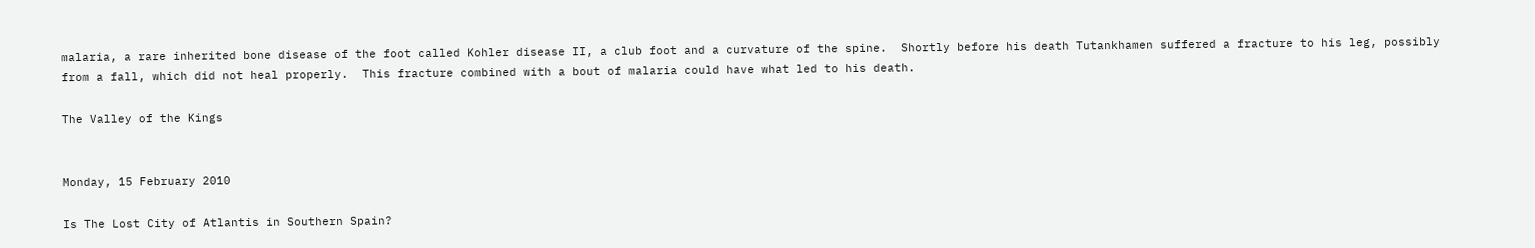malaria, a rare inherited bone disease of the foot called Kohler disease II, a club foot and a curvature of the spine.  Shortly before his death Tutankhamen suffered a fracture to his leg, possibly from a fall, which did not heal properly.  This fracture combined with a bout of malaria could have what led to his death.

The Valley of the Kings


Monday, 15 February 2010

Is The Lost City of Atlantis in Southern Spain?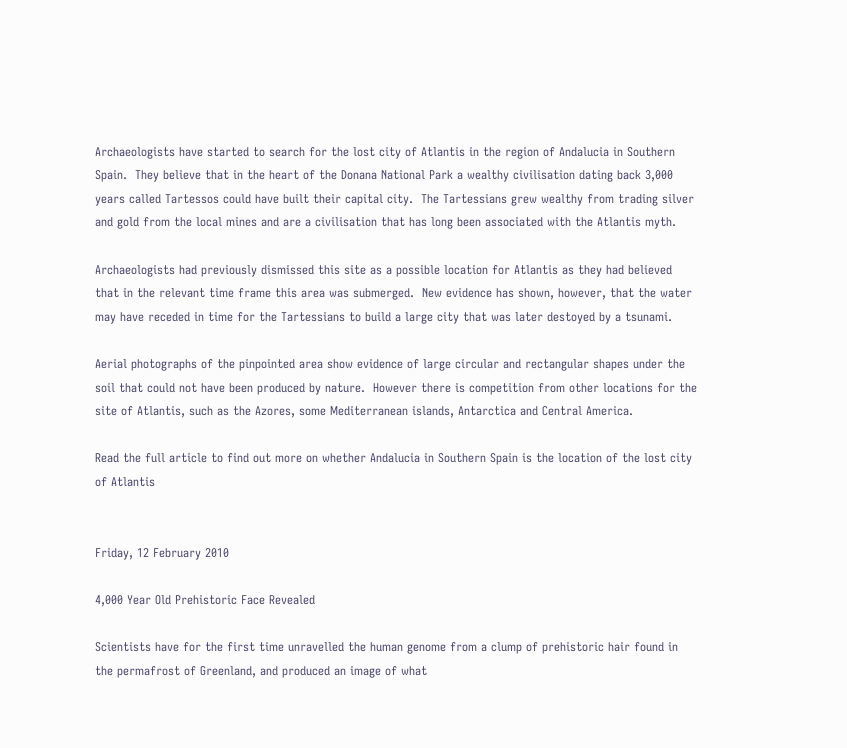Archaeologists have started to search for the lost city of Atlantis in the region of Andalucia in Southern Spain.  They believe that in the heart of the Donana National Park a wealthy civilisation dating back 3,000 years called Tartessos could have built their capital city.  The Tartessians grew wealthy from trading silver and gold from the local mines and are a civilisation that has long been associated with the Atlantis myth.

Archaeologists had previously dismissed this site as a possible location for Atlantis as they had believed that in the relevant time frame this area was submerged.  New evidence has shown, however, that the water may have receded in time for the Tartessians to build a large city that was later destoyed by a tsunami.

Aerial photographs of the pinpointed area show evidence of large circular and rectangular shapes under the soil that could not have been produced by nature.  However there is competition from other locations for the site of Atlantis, such as the Azores, some Mediterranean islands, Antarctica and Central America.

Read the full article to find out more on whether Andalucia in Southern Spain is the location of the lost city of Atlantis


Friday, 12 February 2010

4,000 Year Old Prehistoric Face Revealed

Scientists have for the first time unravelled the human genome from a clump of prehistoric hair found in the permafrost of Greenland, and produced an image of what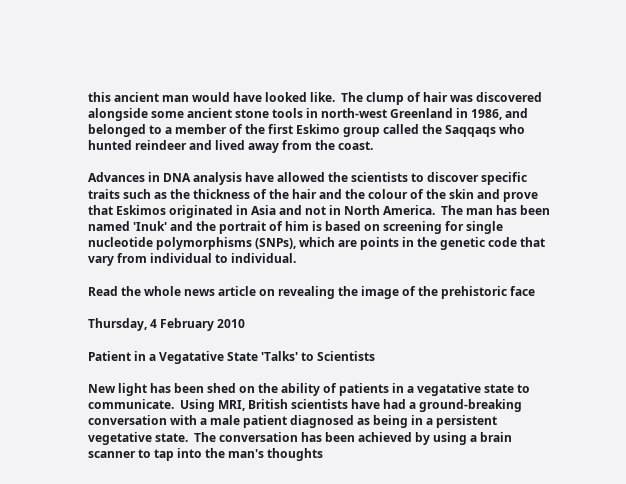this ancient man would have looked like.  The clump of hair was discovered alongside some ancient stone tools in north-west Greenland in 1986, and belonged to a member of the first Eskimo group called the Saqqaqs who hunted reindeer and lived away from the coast.

Advances in DNA analysis have allowed the scientists to discover specific traits such as the thickness of the hair and the colour of the skin and prove that Eskimos originated in Asia and not in North America.  The man has been named 'Inuk' and the portrait of him is based on screening for single nucleotide polymorphisms (SNPs), which are points in the genetic code that vary from individual to individual.

Read the whole news article on revealing the image of the prehistoric face

Thursday, 4 February 2010

Patient in a Vegatative State 'Talks' to Scientists

New light has been shed on the ability of patients in a vegatative state to communicate.  Using MRI, British scientists have had a ground-breaking conversation with a male patient diagnosed as being in a persistent vegetative state.  The conversation has been achieved by using a brain scanner to tap into the man's thoughts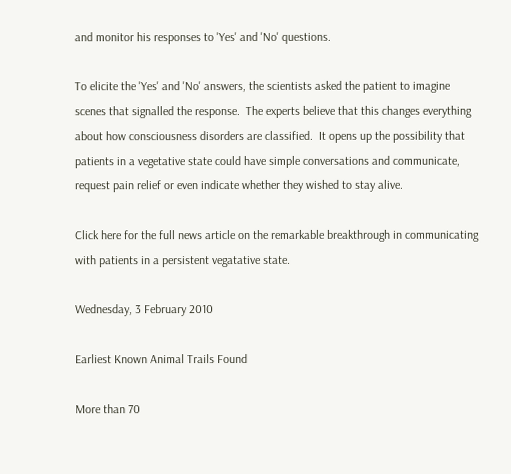and monitor his responses to 'Yes' and 'No' questions.

To elicite the 'Yes' and 'No' answers, the scientists asked the patient to imagine scenes that signalled the response.  The experts believe that this changes everything about how consciousness disorders are classified.  It opens up the possibility that patients in a vegetative state could have simple conversations and communicate, request pain relief or even indicate whether they wished to stay alive.

Click here for the full news article on the remarkable breakthrough in communicating with patients in a persistent vegatative state.

Wednesday, 3 February 2010

Earliest Known Animal Trails Found

More than 70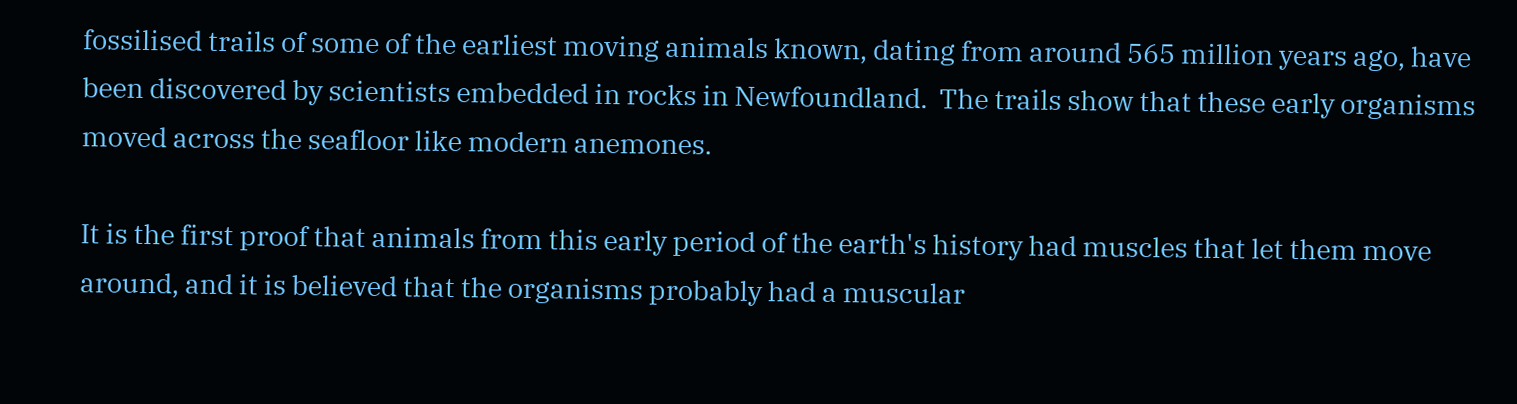fossilised trails of some of the earliest moving animals known, dating from around 565 million years ago, have been discovered by scientists embedded in rocks in Newfoundland.  The trails show that these early organisms moved across the seafloor like modern anemones.

It is the first proof that animals from this early period of the earth's history had muscles that let them move around, and it is believed that the organisms probably had a muscular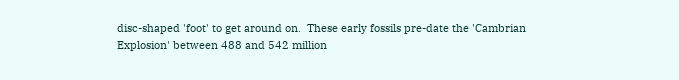disc-shaped 'foot' to get around on.  These early fossils pre-date the 'Cambrian Explosion' between 488 and 542 million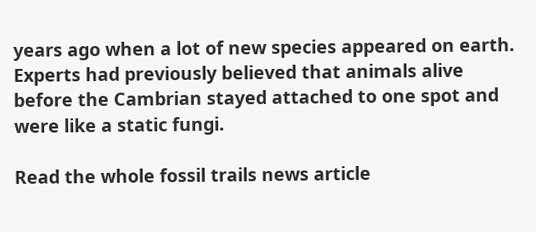years ago when a lot of new species appeared on earth.  Experts had previously believed that animals alive before the Cambrian stayed attached to one spot and were like a static fungi.

Read the whole fossil trails news article